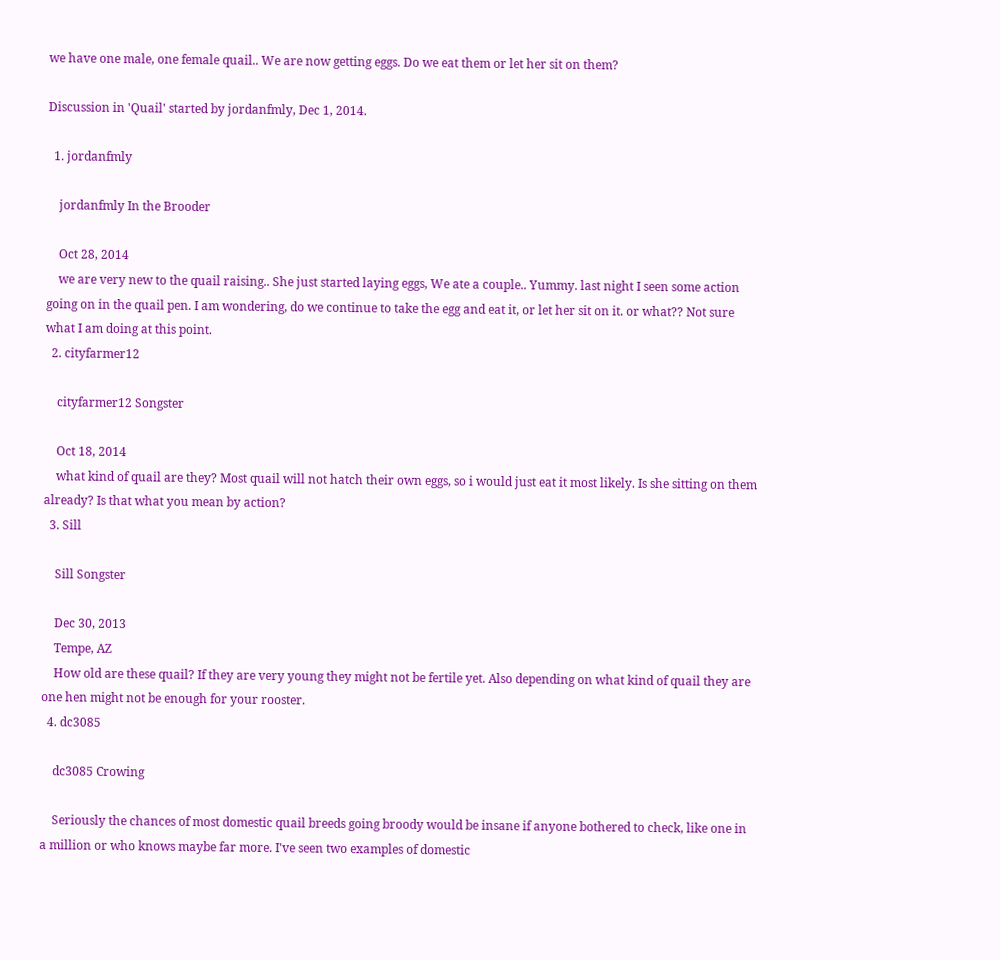we have one male, one female quail.. We are now getting eggs. Do we eat them or let her sit on them?

Discussion in 'Quail' started by jordanfmly, Dec 1, 2014.

  1. jordanfmly

    jordanfmly In the Brooder

    Oct 28, 2014
    we are very new to the quail raising.. She just started laying eggs, We ate a couple.. Yummy. last night I seen some action going on in the quail pen. I am wondering, do we continue to take the egg and eat it, or let her sit on it. or what?? Not sure what I am doing at this point.
  2. cityfarmer12

    cityfarmer12 Songster

    Oct 18, 2014
    what kind of quail are they? Most quail will not hatch their own eggs, so i would just eat it most likely. Is she sitting on them already? Is that what you mean by action?
  3. Sill

    Sill Songster

    Dec 30, 2013
    Tempe, AZ
    How old are these quail? If they are very young they might not be fertile yet. Also depending on what kind of quail they are one hen might not be enough for your rooster.
  4. dc3085

    dc3085 Crowing

    Seriously the chances of most domestic quail breeds going broody would be insane if anyone bothered to check, like one in a million or who knows maybe far more. I've seen two examples of domestic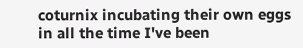coturnix incubating their own eggs in all the time I've been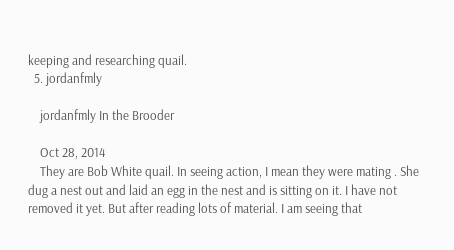keeping and researching quail.
  5. jordanfmly

    jordanfmly In the Brooder

    Oct 28, 2014
    They are Bob White quail. In seeing action, I mean they were mating . She dug a nest out and laid an egg in the nest and is sitting on it. I have not removed it yet. But after reading lots of material. I am seeing that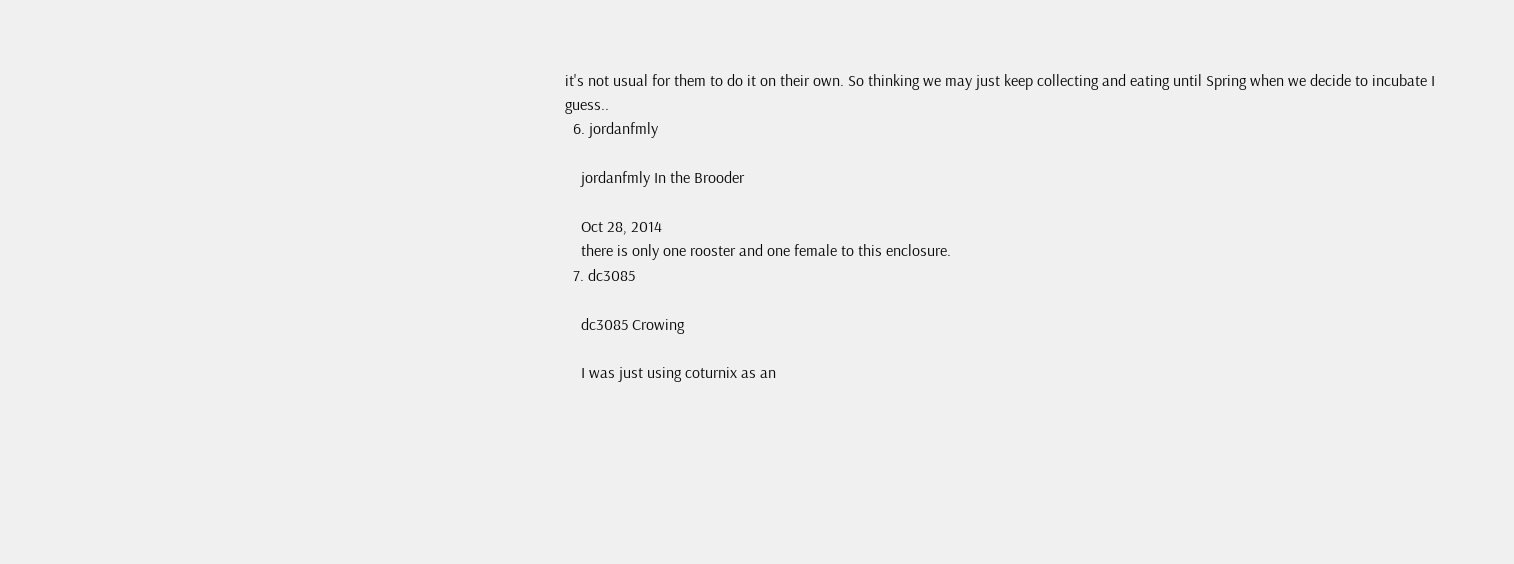it's not usual for them to do it on their own. So thinking we may just keep collecting and eating until Spring when we decide to incubate I guess..
  6. jordanfmly

    jordanfmly In the Brooder

    Oct 28, 2014
    there is only one rooster and one female to this enclosure.
  7. dc3085

    dc3085 Crowing

    I was just using coturnix as an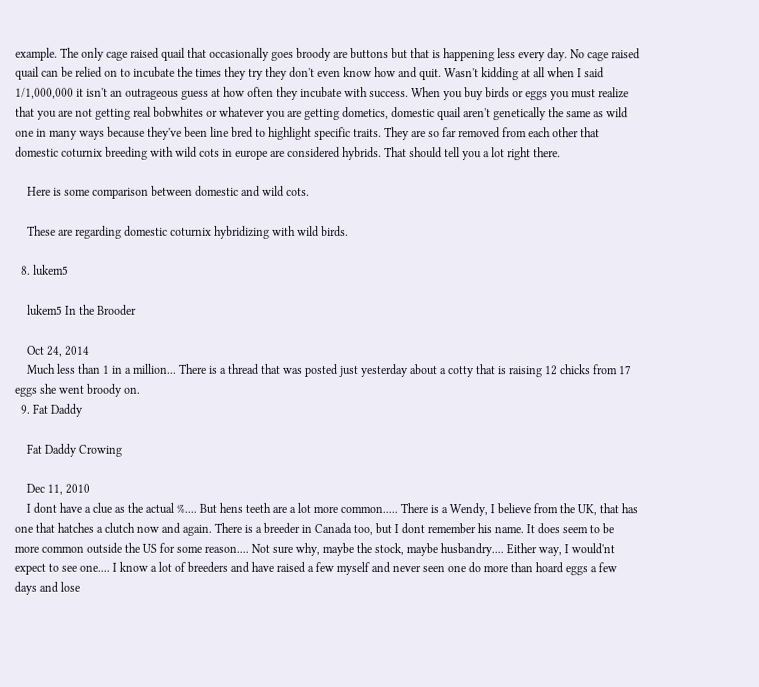example. The only cage raised quail that occasionally goes broody are buttons but that is happening less every day. No cage raised quail can be relied on to incubate the times they try they don't even know how and quit. Wasn't kidding at all when I said 1/1,000,000 it isn't an outrageous guess at how often they incubate with success. When you buy birds or eggs you must realize that you are not getting real bobwhites or whatever you are getting dometics, domestic quail aren't genetically the same as wild one in many ways because they've been line bred to highlight specific traits. They are so far removed from each other that domestic coturnix breeding with wild cots in europe are considered hybrids. That should tell you a lot right there.

    Here is some comparison between domestic and wild cots.

    These are regarding domestic coturnix hybridizing with wild birds.

  8. lukem5

    lukem5 In the Brooder

    Oct 24, 2014
    Much less than 1 in a million... There is a thread that was posted just yesterday about a cotty that is raising 12 chicks from 17 eggs she went broody on.
  9. Fat Daddy

    Fat Daddy Crowing

    Dec 11, 2010
    I dont have a clue as the actual %.... But hens teeth are a lot more common..... There is a Wendy, I believe from the UK, that has one that hatches a clutch now and again. There is a breeder in Canada too, but I dont remember his name. It does seem to be more common outside the US for some reason.... Not sure why, maybe the stock, maybe husbandry.... Either way, I would'nt expect to see one.... I know a lot of breeders and have raised a few myself and never seen one do more than hoard eggs a few days and lose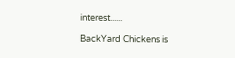interest......

BackYard Chickens is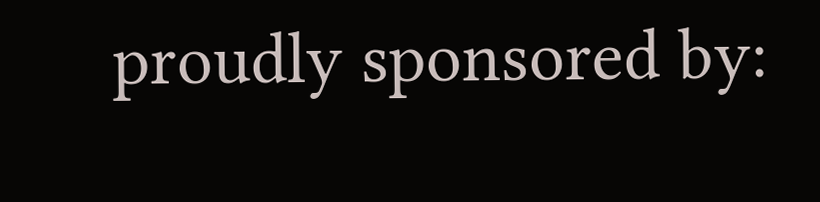proudly sponsored by: